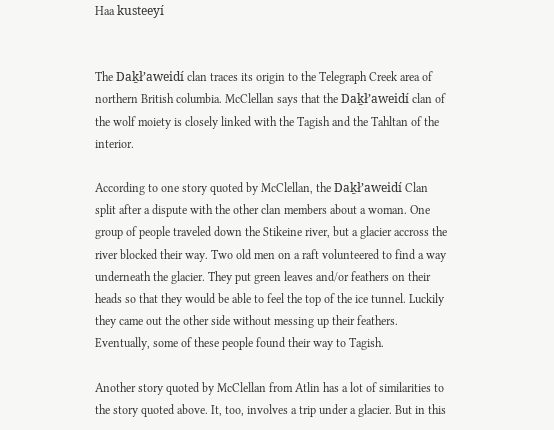Haa kusteeyí


The Daḵłʼaweidí clan traces its origin to the Telegraph Creek area of northern British columbia. McClellan says that the Daḵłʼaweidí clan of the wolf moiety is closely linked with the Tagish and the Tahltan of the interior.

According to one story quoted by McClellan, the Daḵłʼaweidí Clan split after a dispute with the other clan members about a woman. One group of people traveled down the Stikeine river, but a glacier accross the river blocked their way. Two old men on a raft volunteered to find a way underneath the glacier. They put green leaves and/or feathers on their heads so that they would be able to feel the top of the ice tunnel. Luckily they came out the other side without messing up their feathers. Eventually, some of these people found their way to Tagish.

Another story quoted by McClellan from Atlin has a lot of similarities to the story quoted above. It, too, involves a trip under a glacier. But in this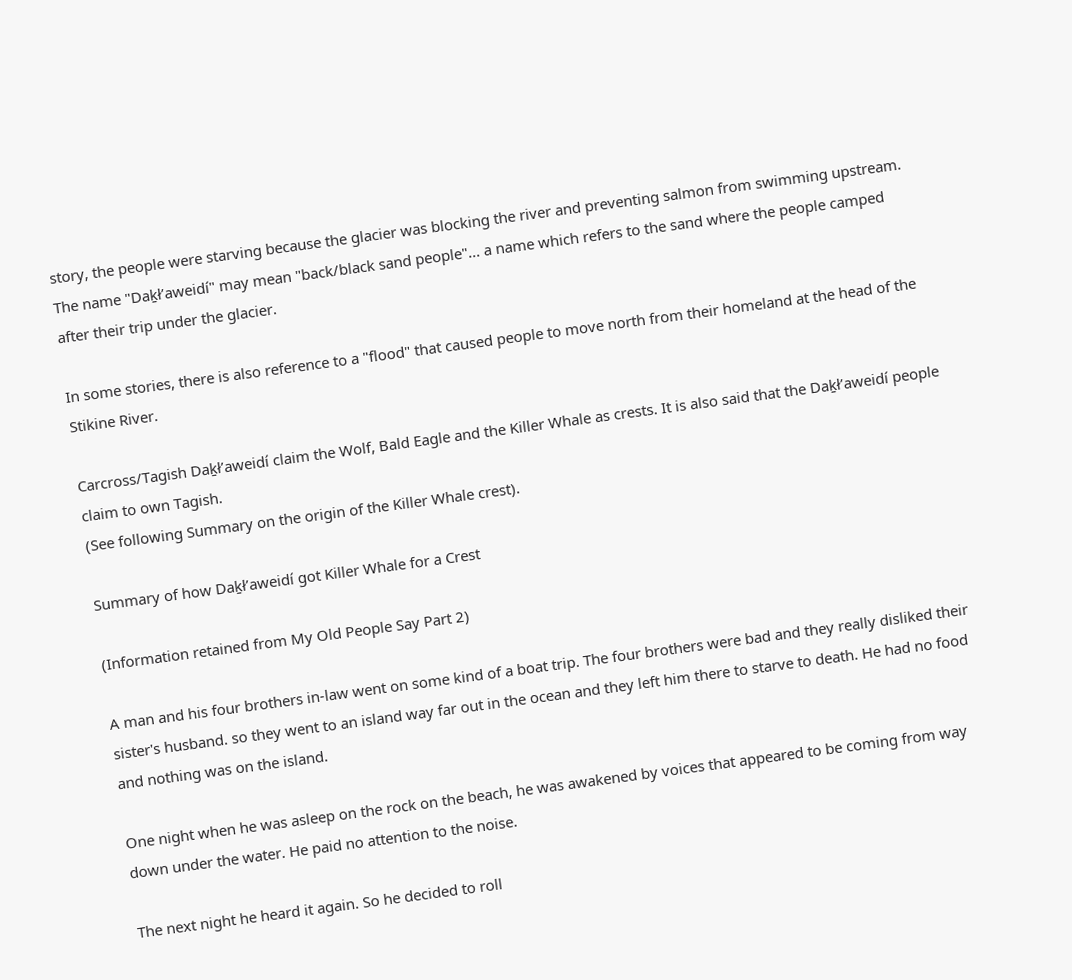story, the people were starving because the glacier was blocking the river and preventing salmon from swimming upstream. The name "Daḵłʼaweidí" may mean "back/black sand people"... a name which refers to the sand where the people camped after their trip under the glacier.

In some stories, there is also reference to a "flood" that caused people to move north from their homeland at the head of the Stikine River.

Carcross/Tagish Daḵłʼaweidí claim the Wolf, Bald Eagle and the Killer Whale as crests. It is also said that the Daḵłʼaweidí people claim to own Tagish.
(See following Summary on the origin of the Killer Whale crest).

Summary of how Daḵłʼaweidí got Killer Whale for a Crest

(Information retained from My Old People Say Part 2)

A man and his four brothers in-law went on some kind of a boat trip. The four brothers were bad and they really disliked their sister's husband. so they went to an island way far out in the ocean and they left him there to starve to death. He had no food and nothing was on the island.

One night when he was asleep on the rock on the beach, he was awakened by voices that appeared to be coming from way down under the water. He paid no attention to the noise.

The next night he heard it again. So he decided to roll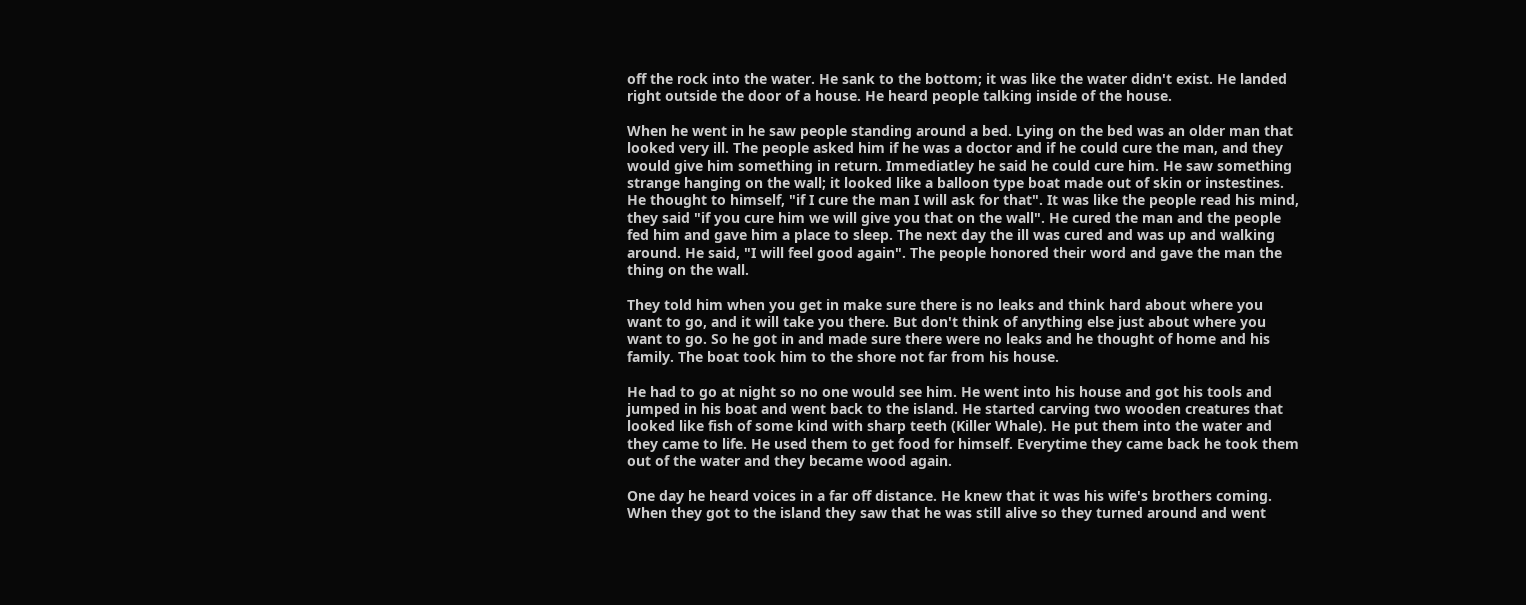off the rock into the water. He sank to the bottom; it was like the water didn't exist. He landed right outside the door of a house. He heard people talking inside of the house.

When he went in he saw people standing around a bed. Lying on the bed was an older man that looked very ill. The people asked him if he was a doctor and if he could cure the man, and they would give him something in return. Immediatley he said he could cure him. He saw something strange hanging on the wall; it looked like a balloon type boat made out of skin or instestines. He thought to himself, "if I cure the man I will ask for that". It was like the people read his mind, they said "if you cure him we will give you that on the wall". He cured the man and the people fed him and gave him a place to sleep. The next day the ill was cured and was up and walking around. He said, "I will feel good again". The people honored their word and gave the man the thing on the wall.

They told him when you get in make sure there is no leaks and think hard about where you want to go, and it will take you there. But don't think of anything else just about where you want to go. So he got in and made sure there were no leaks and he thought of home and his family. The boat took him to the shore not far from his house.

He had to go at night so no one would see him. He went into his house and got his tools and jumped in his boat and went back to the island. He started carving two wooden creatures that looked like fish of some kind with sharp teeth (Killer Whale). He put them into the water and they came to life. He used them to get food for himself. Everytime they came back he took them out of the water and they became wood again.

One day he heard voices in a far off distance. He knew that it was his wife's brothers coming. When they got to the island they saw that he was still alive so they turned around and went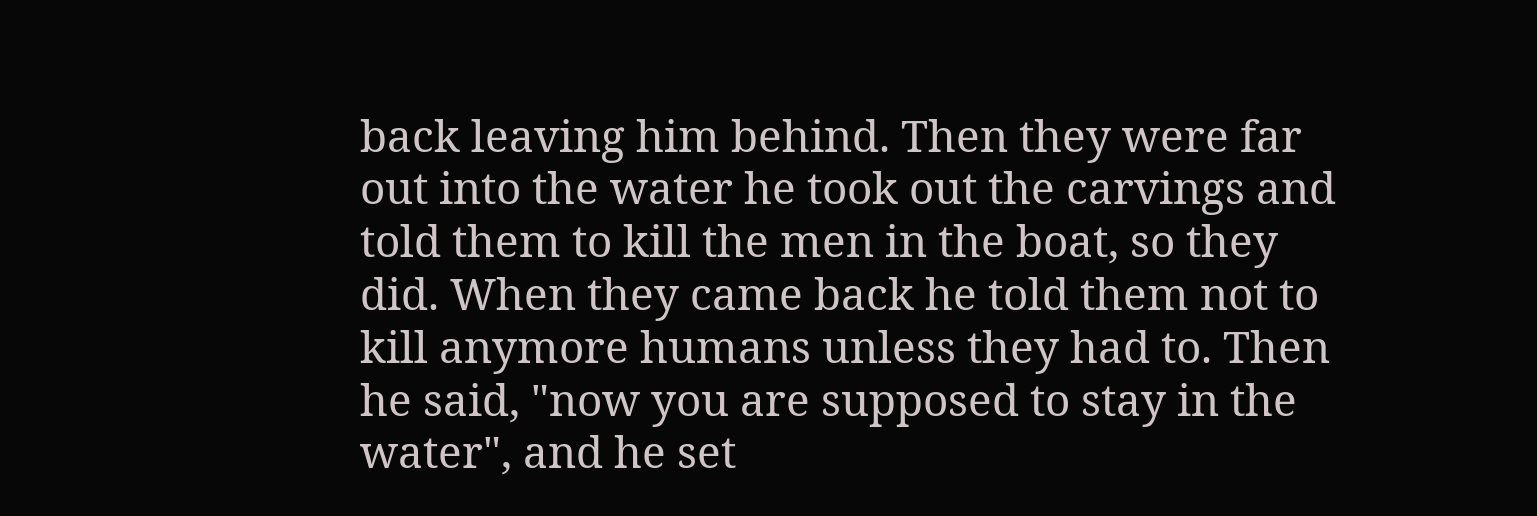back leaving him behind. Then they were far out into the water he took out the carvings and told them to kill the men in the boat, so they did. When they came back he told them not to kill anymore humans unless they had to. Then he said, "now you are supposed to stay in the water", and he set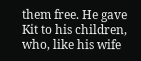them free. He gave Kit to his children, who, like his wife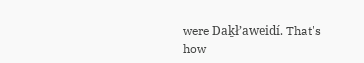were Daḵłʼaweidí. That's how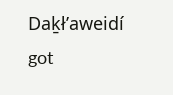Daḵłʼaweidí got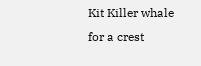Kit Killer whale for a crest